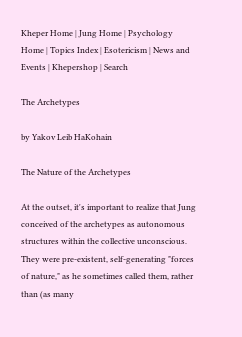Kheper Home | Jung Home | Psychology Home | Topics Index | Esotericism | News and Events | Khepershop | Search

The Archetypes

by Yakov Leib HaKohain

The Nature of the Archetypes

At the outset, it's important to realize that Jung conceived of the archetypes as autonomous structures within the collective unconscious. They were pre-existent, self-generating "forces of nature," as he sometimes called them, rather than (as many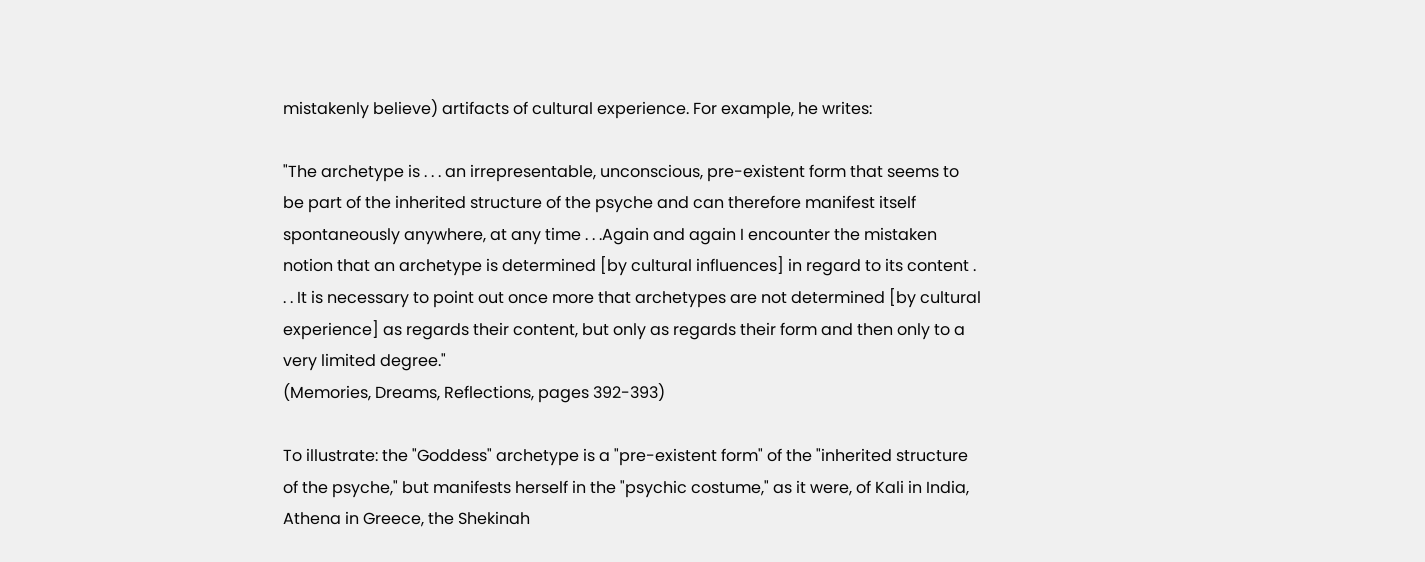mistakenly believe) artifacts of cultural experience. For example, he writes:

"The archetype is . . . an irrepresentable, unconscious, pre-existent form that seems to be part of the inherited structure of the psyche and can therefore manifest itself spontaneously anywhere, at any time . . .Again and again I encounter the mistaken notion that an archetype is determined [by cultural influences] in regard to its content . . . It is necessary to point out once more that archetypes are not determined [by cultural experience] as regards their content, but only as regards their form and then only to a very limited degree."
(Memories, Dreams, Reflections, pages 392-393)

To illustrate: the "Goddess" archetype is a "pre-existent form" of the "inherited structure of the psyche," but manifests herself in the "psychic costume," as it were, of Kali in India, Athena in Greece, the Shekinah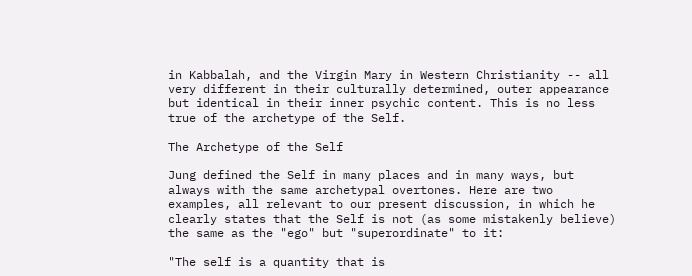in Kabbalah, and the Virgin Mary in Western Christianity -- all very different in their culturally determined, outer appearance but identical in their inner psychic content. This is no less true of the archetype of the Self.

The Archetype of the Self

Jung defined the Self in many places and in many ways, but always with the same archetypal overtones. Here are two examples, all relevant to our present discussion, in which he clearly states that the Self is not (as some mistakenly believe) the same as the "ego" but "superordinate" to it:

"The self is a quantity that is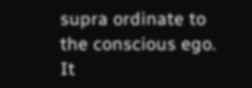supra ordinate to the conscious ego. It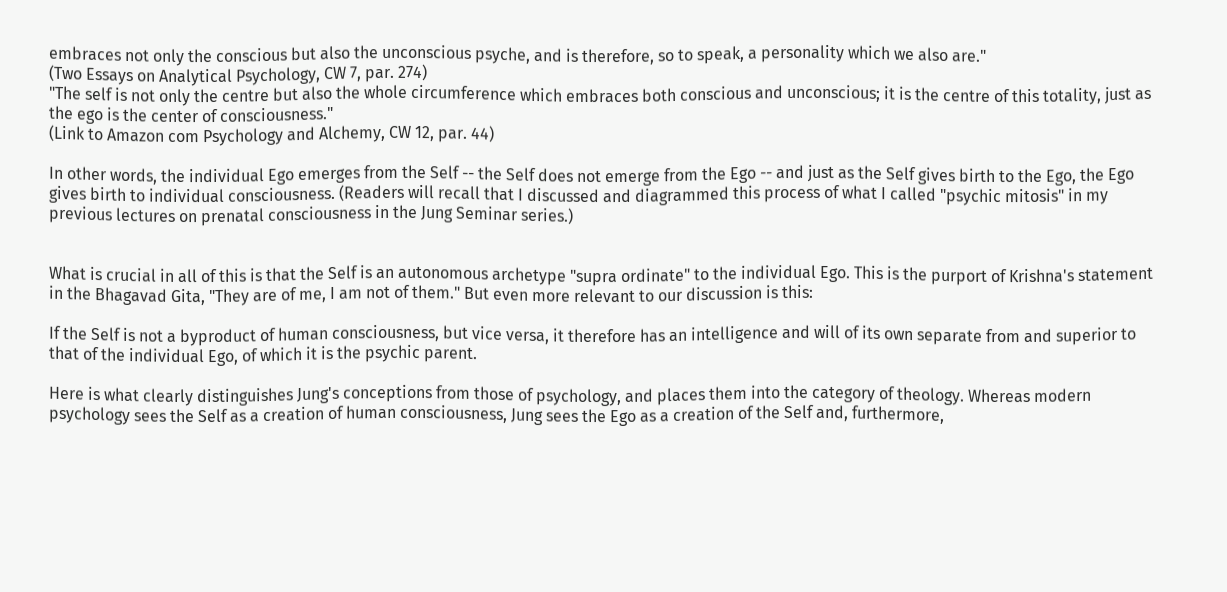embraces not only the conscious but also the unconscious psyche, and is therefore, so to speak, a personality which we also are."
(Two Essays on Analytical Psychology, CW 7, par. 274)
"The self is not only the centre but also the whole circumference which embraces both conscious and unconscious; it is the centre of this totality, just as the ego is the center of consciousness."
(Link to Amazon com Psychology and Alchemy, CW 12, par. 44)

In other words, the individual Ego emerges from the Self -- the Self does not emerge from the Ego -- and just as the Self gives birth to the Ego, the Ego gives birth to individual consciousness. (Readers will recall that I discussed and diagrammed this process of what I called "psychic mitosis" in my previous lectures on prenatal consciousness in the Jung Seminar series.)


What is crucial in all of this is that the Self is an autonomous archetype "supra ordinate" to the individual Ego. This is the purport of Krishna's statement in the Bhagavad Gita, "They are of me, I am not of them." But even more relevant to our discussion is this:

If the Self is not a byproduct of human consciousness, but vice versa, it therefore has an intelligence and will of its own separate from and superior to that of the individual Ego, of which it is the psychic parent.

Here is what clearly distinguishes Jung's conceptions from those of psychology, and places them into the category of theology. Whereas modern psychology sees the Self as a creation of human consciousness, Jung sees the Ego as a creation of the Self and, furthermore,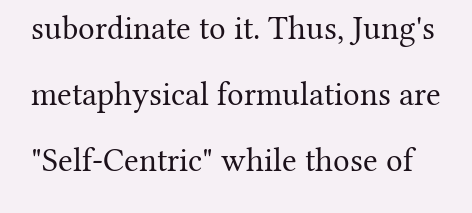subordinate to it. Thus, Jung's metaphysical formulations are "Self-Centric" while those of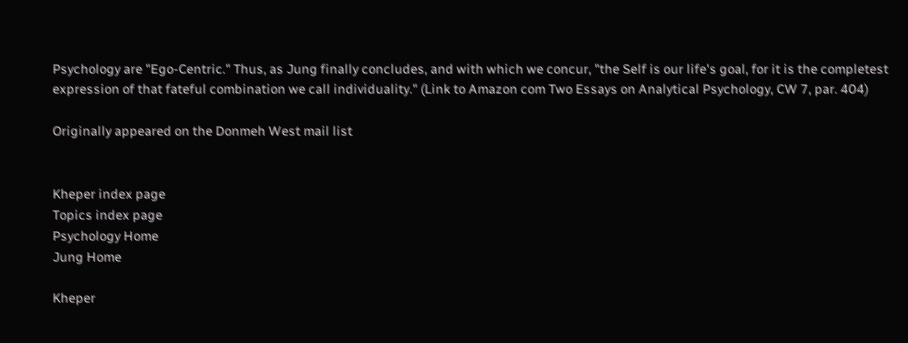Psychology are "Ego-Centric." Thus, as Jung finally concludes, and with which we concur, "the Self is our life's goal, for it is the completest expression of that fateful combination we call individuality." (Link to Amazon com Two Essays on Analytical Psychology, CW 7, par. 404)

Originally appeared on the Donmeh West mail list


Kheper index page
Topics index page
Psychology Home
Jung Home

Kheper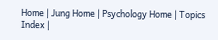Home | Jung Home | Psychology Home | Topics Index |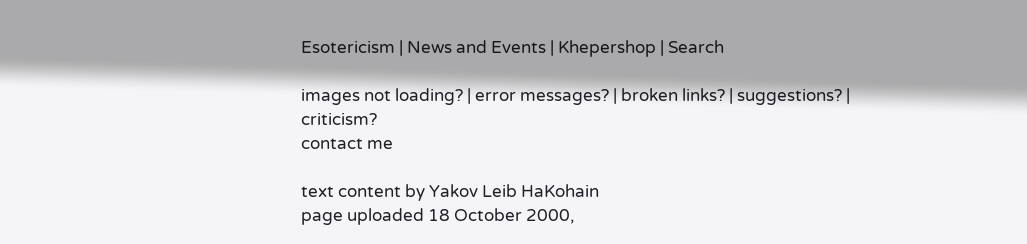Esotericism | News and Events | Khepershop | Search

images not loading? | error messages? | broken links? | suggestions? | criticism?
contact me

text content by Yakov Leib HaKohain
page uploaded 18 October 2000,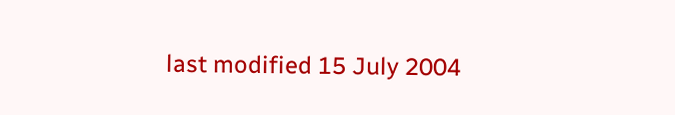last modified 15 July 2004